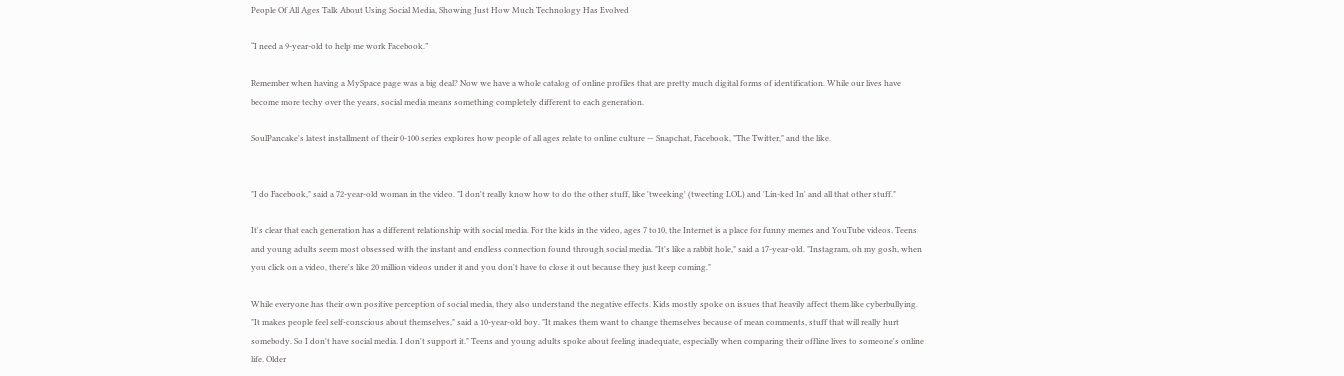People Of All Ages Talk About Using Social Media, Showing Just How Much Technology Has Evolved

“I need a 9-year-old to help me work Facebook.”

Remember when having a MySpace page was a big deal? Now we have a whole catalog of online profiles that are pretty much digital forms of identification. While our lives have become more techy over the years, social media means something completely different to each generation.

SoulPancake's latest installment of their 0-100 series explores how people of all ages relate to online culture — Snapchat, Facebook, "The Twitter," and the like.


"I do Facebook," said a 72-year-old woman in the video. "I don't really know how to do the other stuff, like 'tweeking' (tweeting LOL) and 'Lin-ked In' and all that other stuff."

It's clear that each generation has a different relationship with social media. For the kids in the video, ages 7 to10, the Internet is a place for funny memes and YouTube videos. Teens and young adults seem most obsessed with the instant and endless connection found through social media. "It's like a rabbit hole," said a 17-year-old. "Instagram, oh my gosh, when you click on a video, there's like 20 million videos under it and you don't have to close it out because they just keep coming."

While everyone has their own positive perception of social media, they also understand the negative effects. Kids mostly spoke on issues that heavily affect them like cyberbullying. "It makes people feel self-conscious about themselves," said a 10-year-old boy. "It makes them want to change themselves because of mean comments, stuff that will really hurt somebody. So I don't have social media. I don't support it." Teens and young adults spoke about feeling inadequate, especially when comparing their offline lives to someone's online life. Older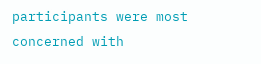participants were most concerned with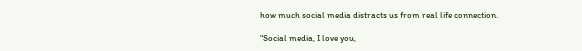how much social media distracts us from real life connection.

"Social media, I love you,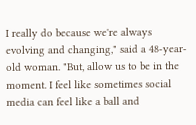I really do because we're always evolving and changing," said a 48-year-old woman. "But, allow us to be in the moment. I feel like sometimes social media can feel like a ball and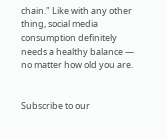chain." Like with any other thing, social media consumption definitely needs a healthy balance — no matter how old you are.


Subscribe to our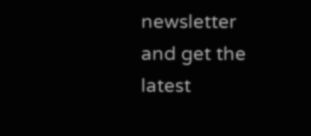newsletter and get the latest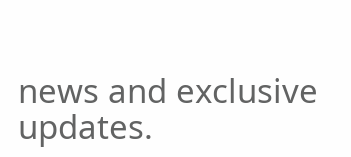news and exclusive updates.